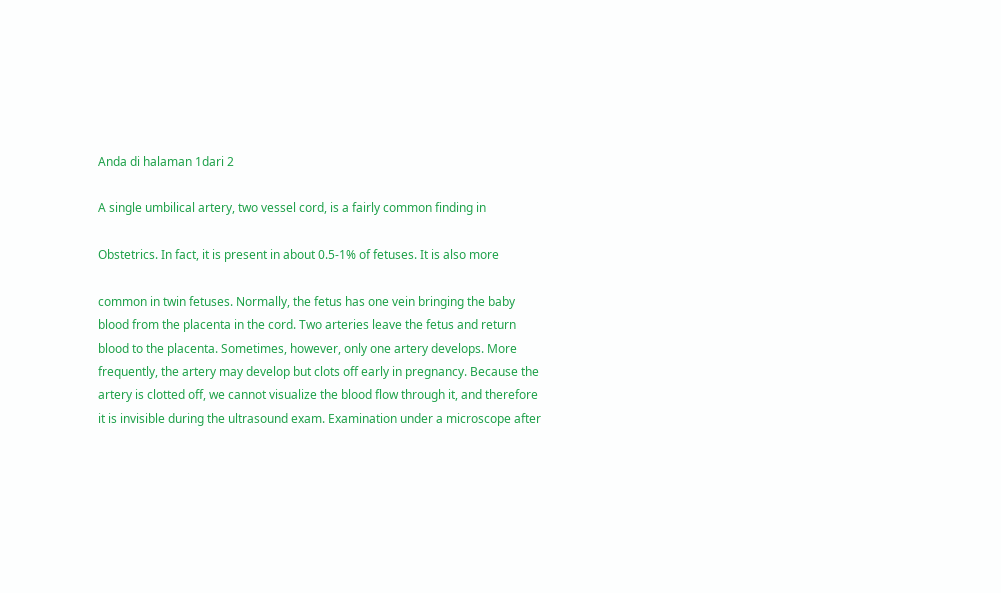Anda di halaman 1dari 2

A single umbilical artery, two vessel cord, is a fairly common finding in

Obstetrics. In fact, it is present in about 0.5-1% of fetuses. It is also more

common in twin fetuses. Normally, the fetus has one vein bringing the baby
blood from the placenta in the cord. Two arteries leave the fetus and return
blood to the placenta. Sometimes, however, only one artery develops. More
frequently, the artery may develop but clots off early in pregnancy. Because the
artery is clotted off, we cannot visualize the blood flow through it, and therefore
it is invisible during the ultrasound exam. Examination under a microscope after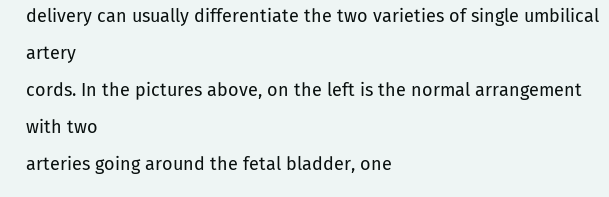delivery can usually differentiate the two varieties of single umbilical artery
cords. In the pictures above, on the left is the normal arrangement with two
arteries going around the fetal bladder, one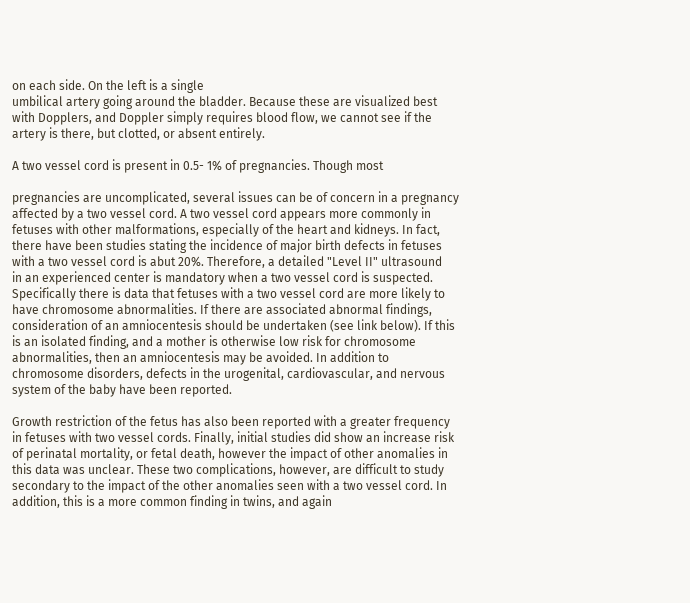on each side. On the left is a single
umbilical artery going around the bladder. Because these are visualized best
with Dopplers, and Doppler simply requires blood flow, we cannot see if the
artery is there, but clotted, or absent entirely.

A two vessel cord is present in 0.5- 1% of pregnancies. Though most

pregnancies are uncomplicated, several issues can be of concern in a pregnancy
affected by a two vessel cord. A two vessel cord appears more commonly in
fetuses with other malformations, especially of the heart and kidneys. In fact,
there have been studies stating the incidence of major birth defects in fetuses
with a two vessel cord is abut 20%. Therefore, a detailed "Level II" ultrasound
in an experienced center is mandatory when a two vessel cord is suspected.
Specifically there is data that fetuses with a two vessel cord are more likely to
have chromosome abnormalities. If there are associated abnormal findings,
consideration of an amniocentesis should be undertaken (see link below). If this
is an isolated finding, and a mother is otherwise low risk for chromosome
abnormalities, then an amniocentesis may be avoided. In addition to
chromosome disorders, defects in the urogenital, cardiovascular, and nervous
system of the baby have been reported.

Growth restriction of the fetus has also been reported with a greater frequency
in fetuses with two vessel cords. Finally, initial studies did show an increase risk
of perinatal mortality, or fetal death, however the impact of other anomalies in
this data was unclear. These two complications, however, are difficult to study
secondary to the impact of the other anomalies seen with a two vessel cord. In
addition, this is a more common finding in twins, and again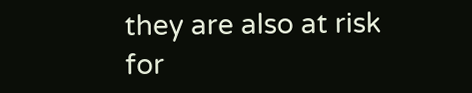they are also at risk
for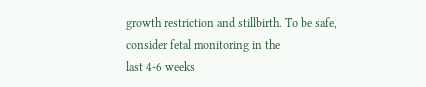growth restriction and stillbirth. To be safe, consider fetal monitoring in the
last 4-6 weeks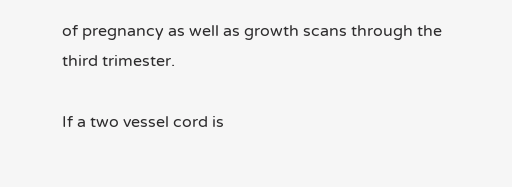of pregnancy as well as growth scans through the third trimester.

If a two vessel cord is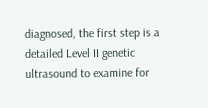diagnosed, the first step is a detailed Level II genetic
ultrasound to examine for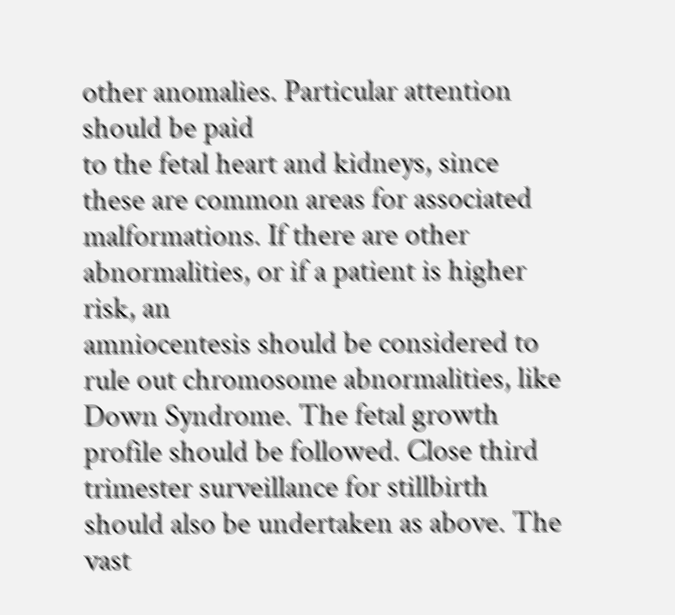other anomalies. Particular attention should be paid
to the fetal heart and kidneys, since these are common areas for associated
malformations. If there are other abnormalities, or if a patient is higher risk, an
amniocentesis should be considered to rule out chromosome abnormalities, like
Down Syndrome. The fetal growth profile should be followed. Close third
trimester surveillance for stillbirth should also be undertaken as above. The vast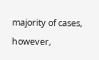majority of cases, however,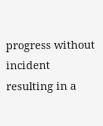progress without incident resulting in a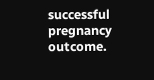successful
pregnancy outcome.